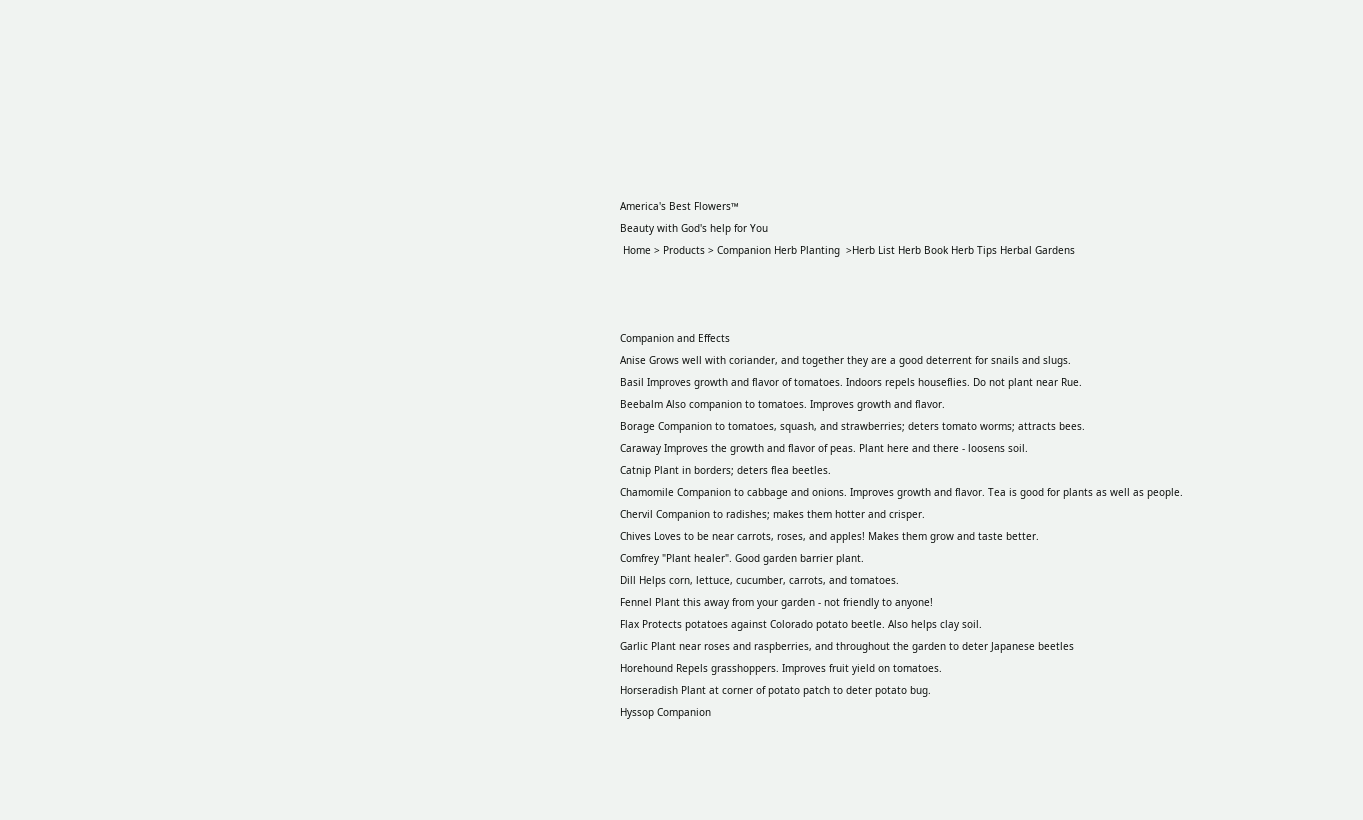America's Best Flowers™
Beauty with God's help for You
 Home > Products > Companion Herb Planting  >Herb List Herb Book Herb Tips Herbal Gardens



Companion and Effects
Anise Grows well with coriander, and together they are a good deterrent for snails and slugs.
Basil Improves growth and flavor of tomatoes. Indoors repels houseflies. Do not plant near Rue.
Beebalm Also companion to tomatoes. Improves growth and flavor.
Borage Companion to tomatoes, squash, and strawberries; deters tomato worms; attracts bees.
Caraway Improves the growth and flavor of peas. Plant here and there - loosens soil.
Catnip Plant in borders; deters flea beetles.
Chamomile Companion to cabbage and onions. Improves growth and flavor. Tea is good for plants as well as people.
Chervil Companion to radishes; makes them hotter and crisper.
Chives Loves to be near carrots, roses, and apples! Makes them grow and taste better.
Comfrey "Plant healer". Good garden barrier plant.
Dill Helps corn, lettuce, cucumber, carrots, and tomatoes.
Fennel Plant this away from your garden - not friendly to anyone!
Flax Protects potatoes against Colorado potato beetle. Also helps clay soil.
Garlic Plant near roses and raspberries, and throughout the garden to deter Japanese beetles
Horehound Repels grasshoppers. Improves fruit yield on tomatoes.
Horseradish Plant at corner of potato patch to deter potato bug.
Hyssop Companion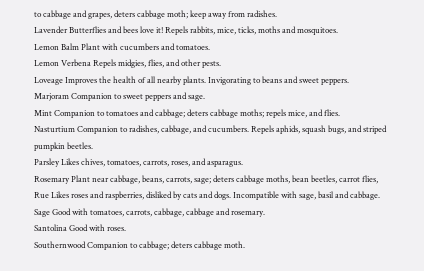to cabbage and grapes, deters cabbage moth; keep away from radishes.
Lavender Butterflies and bees love it! Repels rabbits, mice, ticks, moths and mosquitoes.
Lemon Balm Plant with cucumbers and tomatoes.
Lemon Verbena Repels midgies, flies, and other pests.
Loveage Improves the health of all nearby plants. Invigorating to beans and sweet peppers.
Marjoram Companion to sweet peppers and sage.
Mint Companion to tomatoes and cabbage; deters cabbage moths; repels mice, and flies.
Nasturtium Companion to radishes, cabbage, and cucumbers. Repels aphids, squash bugs, and striped pumpkin beetles.
Parsley Likes chives, tomatoes, carrots, roses, and asparagus.
Rosemary Plant near cabbage, beans, carrots, sage; deters cabbage moths, bean beetles, carrot flies,
Rue Likes roses and raspberries, disliked by cats and dogs. Incompatible with sage, basil and cabbage.
Sage Good with tomatoes, carrots, cabbage, cabbage and rosemary.
Santolina Good with roses.
Southernwood Companion to cabbage; deters cabbage moth.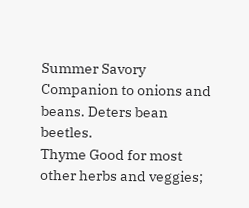Summer Savory Companion to onions and beans. Deters bean beetles.
Thyme Good for most other herbs and veggies;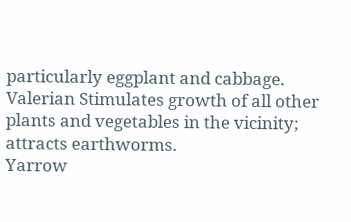particularly eggplant and cabbage.
Valerian Stimulates growth of all other plants and vegetables in the vicinity; attracts earthworms.
Yarrow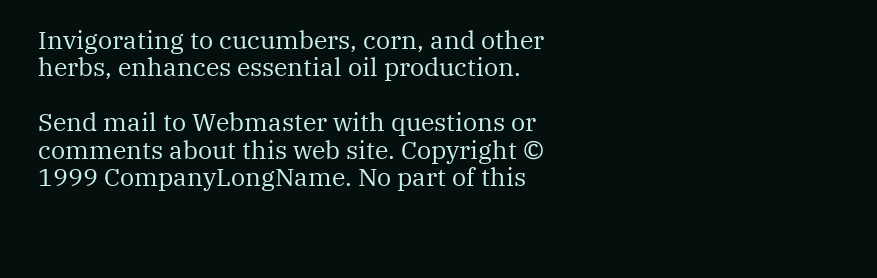Invigorating to cucumbers, corn, and other herbs, enhances essential oil production.

Send mail to Webmaster with questions or comments about this web site. Copyright © 1999 CompanyLongName. No part of this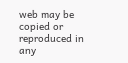web may be copied or reproduced in any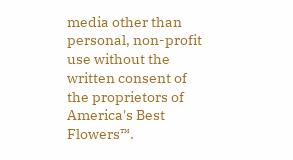media other than personal, non-profit use without the written consent of the proprietors of America's Best Flowers™.